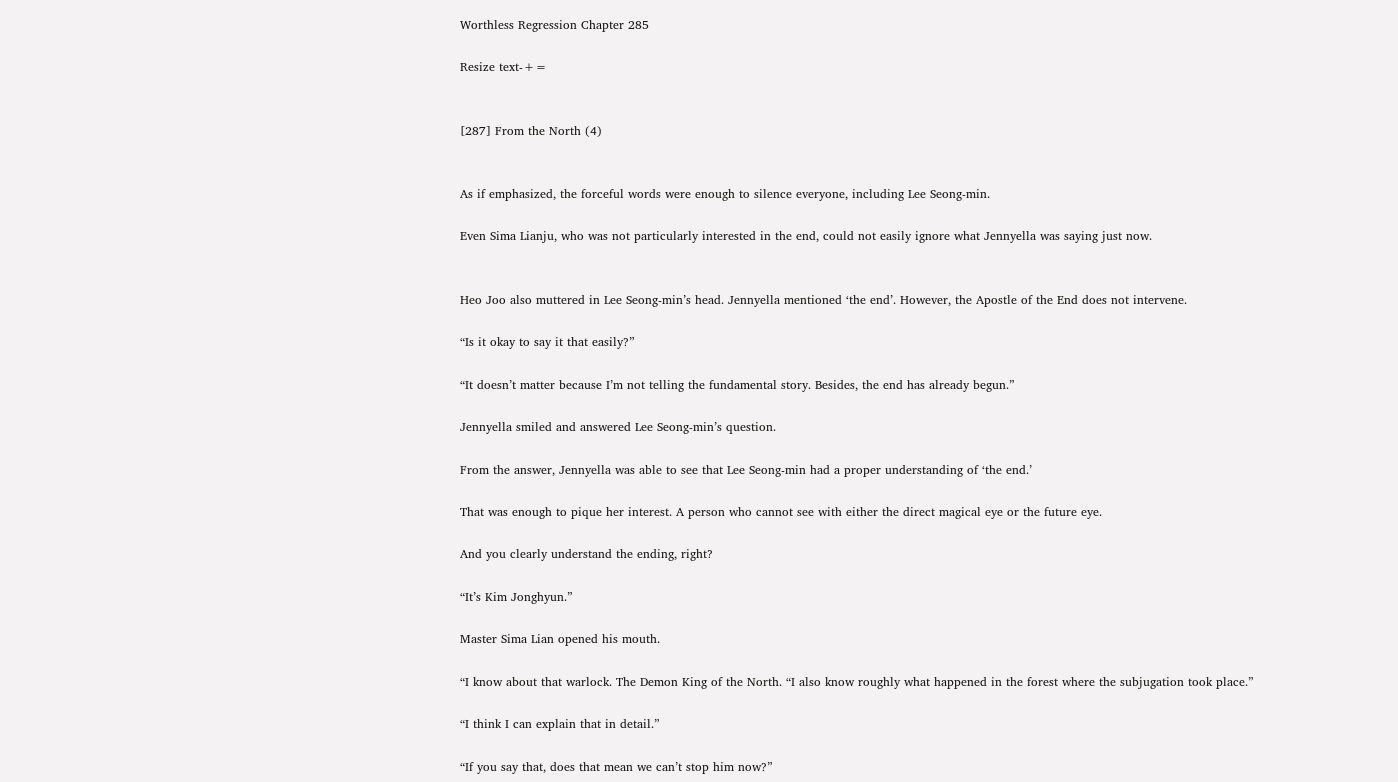Worthless Regression Chapter 285

Resize text-+=


[287] From the North (4)


As if emphasized, the forceful words were enough to silence everyone, including Lee Seong-min.

Even Sima Lianju, who was not particularly interested in the end, could not easily ignore what Jennyella was saying just now.


Heo Joo also muttered in Lee Seong-min’s head. Jennyella mentioned ‘the end’. However, the Apostle of the End does not intervene.

“Is it okay to say it that easily?”

“It doesn’t matter because I’m not telling the fundamental story. Besides, the end has already begun.”

Jennyella smiled and answered Lee Seong-min’s question.

From the answer, Jennyella was able to see that Lee Seong-min had a proper understanding of ‘the end.’

That was enough to pique her interest. A person who cannot see with either the direct magical eye or the future eye.

And you clearly understand the ending, right?

“It’s Kim Jonghyun.”

Master Sima Lian opened his mouth.

“I know about that warlock. The Demon King of the North. “I also know roughly what happened in the forest where the subjugation took place.”

“I think I can explain that in detail.”

“If you say that, does that mean we can’t stop him now?”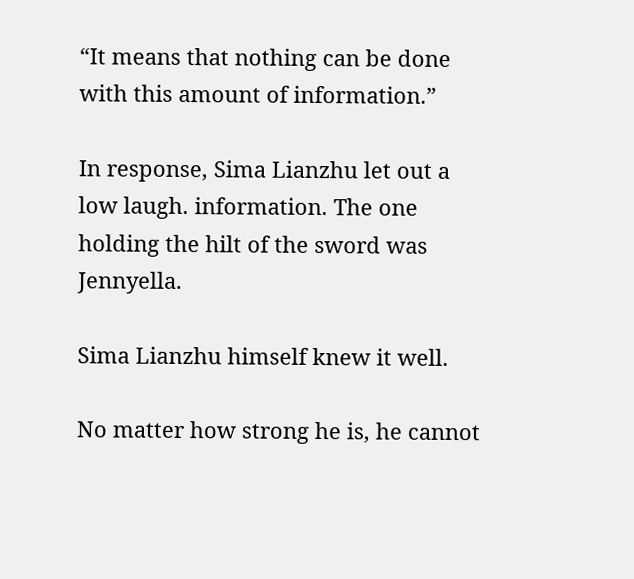“It means that nothing can be done with this amount of information.”

In response, Sima Lianzhu let out a low laugh. information. The one holding the hilt of the sword was Jennyella.

Sima Lianzhu himself knew it well.

No matter how strong he is, he cannot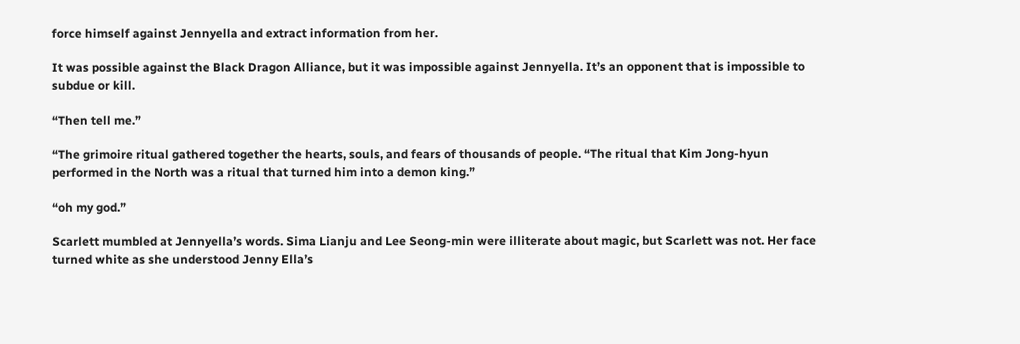force himself against Jennyella and extract information from her.

It was possible against the Black Dragon Alliance, but it was impossible against Jennyella. It’s an opponent that is impossible to subdue or kill.

“Then tell me.”

“The grimoire ritual gathered together the hearts, souls, and fears of thousands of people. “The ritual that Kim Jong-hyun performed in the North was a ritual that turned him into a demon king.”

“oh my god.”

Scarlett mumbled at Jennyella’s words. Sima Lianju and Lee Seong-min were illiterate about magic, but Scarlett was not. Her face turned white as she understood Jenny Ella’s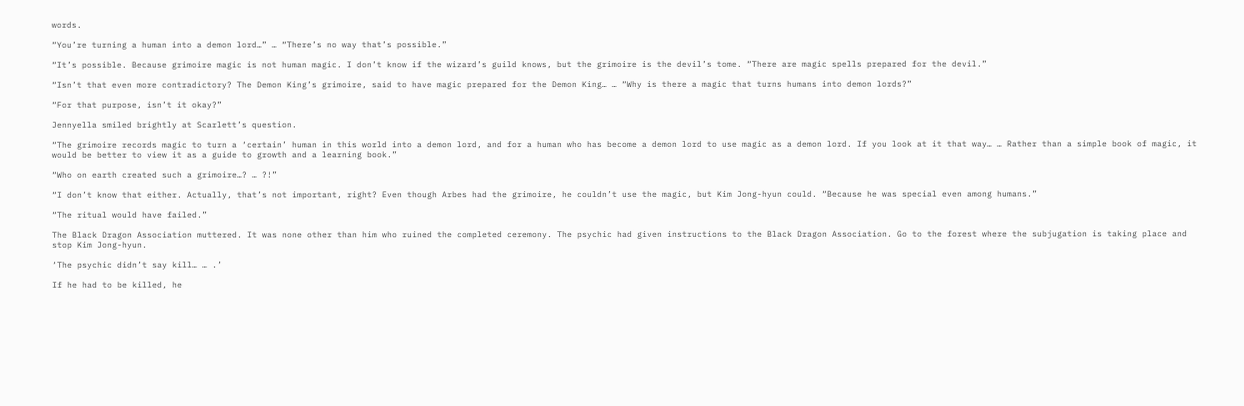words.

“You’re turning a human into a demon lord…” … “There’s no way that’s possible.”

“It’s possible. Because grimoire magic is not human magic. I don’t know if the wizard’s guild knows, but the grimoire is the devil’s tome. “There are magic spells prepared for the devil.”

“Isn’t that even more contradictory? The Demon King’s grimoire, said to have magic prepared for the Demon King… … “Why is there a magic that turns humans into demon lords?”

“For that purpose, isn’t it okay?”

Jennyella smiled brightly at Scarlett’s question.

“The grimoire records magic to turn a ‘certain’ human in this world into a demon lord, and for a human who has become a demon lord to use magic as a demon lord. If you look at it that way… … Rather than a simple book of magic, it would be better to view it as a guide to growth and a learning book.”

“Who on earth created such a grimoire…? … ?!”

“I don’t know that either. Actually, that’s not important, right? Even though Arbes had the grimoire, he couldn’t use the magic, but Kim Jong-hyun could. “Because he was special even among humans.”

“The ritual would have failed.”

The Black Dragon Association muttered. It was none other than him who ruined the completed ceremony. The psychic had given instructions to the Black Dragon Association. Go to the forest where the subjugation is taking place and stop Kim Jong-hyun.

‘The psychic didn’t say kill… … .’

If he had to be killed, he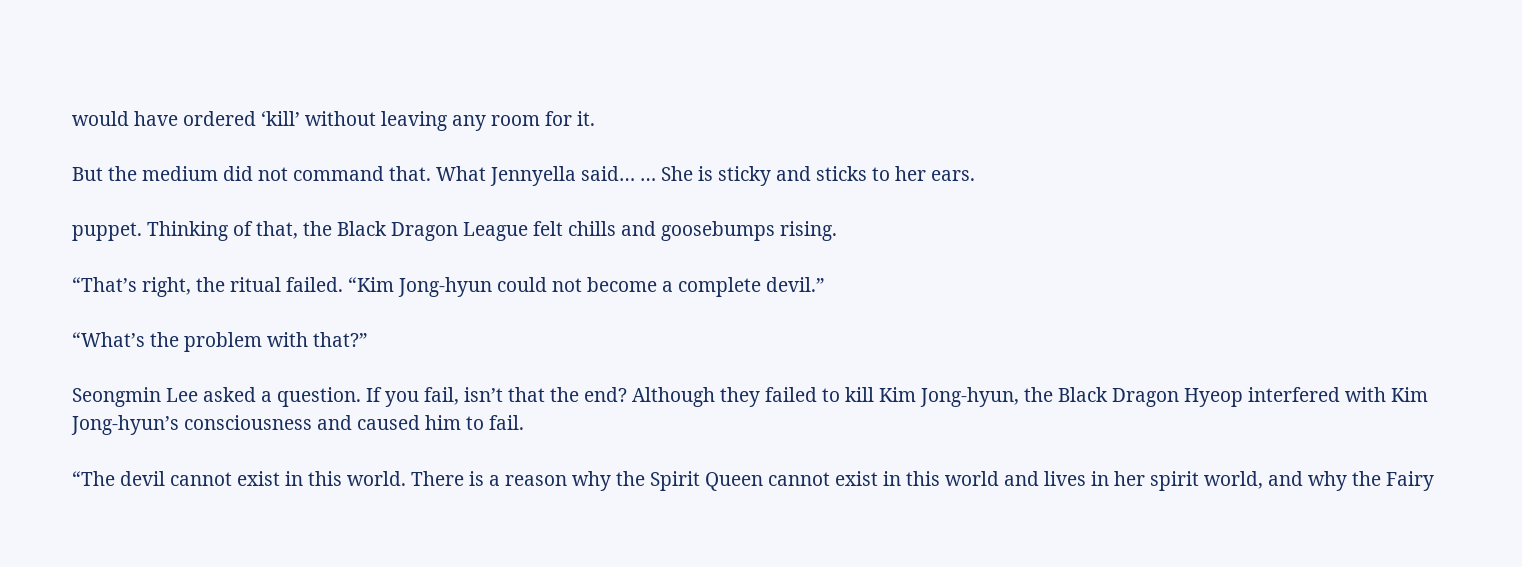would have ordered ‘kill’ without leaving any room for it.

But the medium did not command that. What Jennyella said… … She is sticky and sticks to her ears.

puppet. Thinking of that, the Black Dragon League felt chills and goosebumps rising.

“That’s right, the ritual failed. “Kim Jong-hyun could not become a complete devil.”

“What’s the problem with that?”

Seongmin Lee asked a question. If you fail, isn’t that the end? Although they failed to kill Kim Jong-hyun, the Black Dragon Hyeop interfered with Kim Jong-hyun’s consciousness and caused him to fail.

“The devil cannot exist in this world. There is a reason why the Spirit Queen cannot exist in this world and lives in her spirit world, and why the Fairy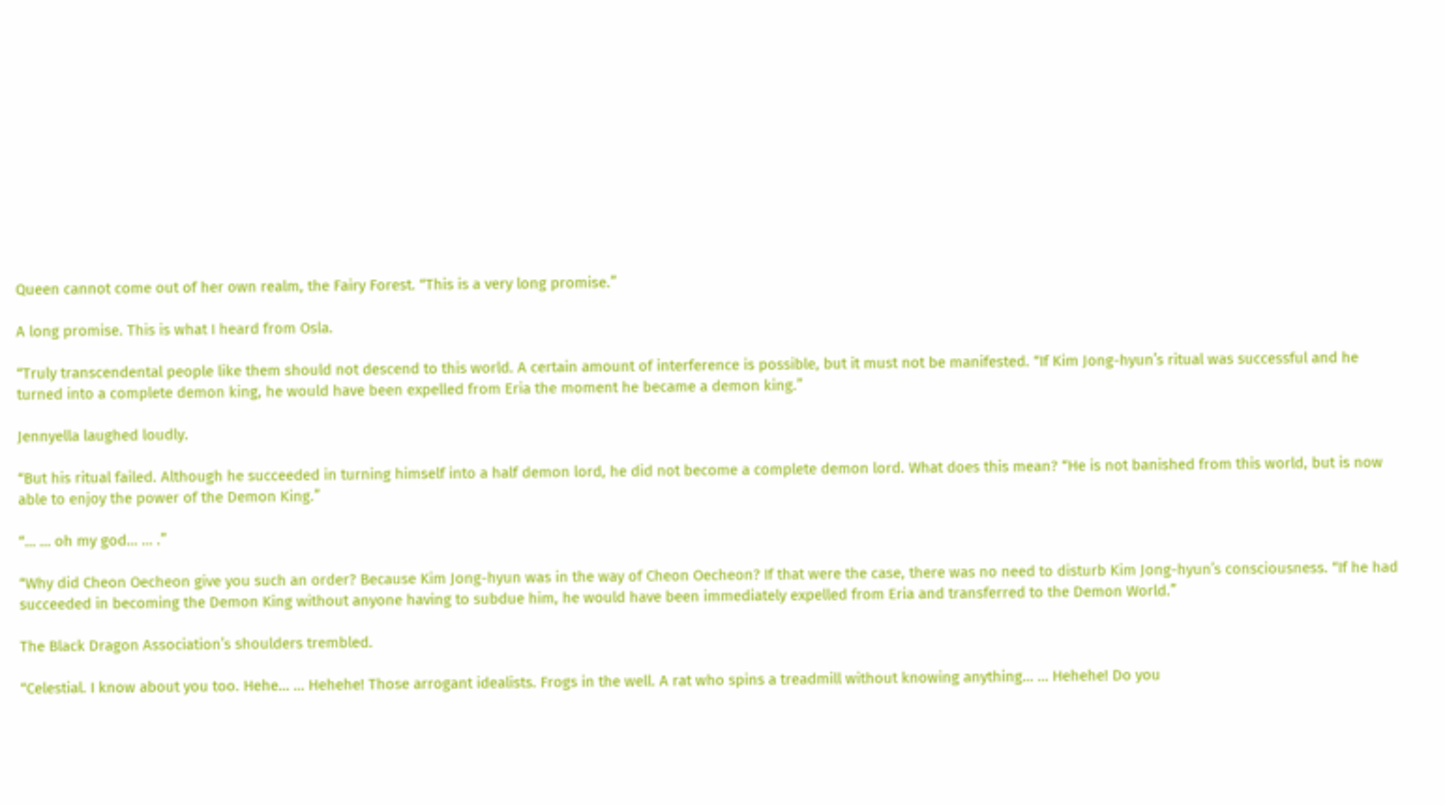Queen cannot come out of her own realm, the Fairy Forest. “This is a very long promise.”

A long promise. This is what I heard from Osla.

“Truly transcendental people like them should not descend to this world. A certain amount of interference is possible, but it must not be manifested. “If Kim Jong-hyun’s ritual was successful and he turned into a complete demon king, he would have been expelled from Eria the moment he became a demon king.”

Jennyella laughed loudly.

“But his ritual failed. Although he succeeded in turning himself into a half demon lord, he did not become a complete demon lord. What does this mean? “He is not banished from this world, but is now able to enjoy the power of the Demon King.”

“… … oh my god… … .”

“Why did Cheon Oecheon give you such an order? Because Kim Jong-hyun was in the way of Cheon Oecheon? If that were the case, there was no need to disturb Kim Jong-hyun’s consciousness. “If he had succeeded in becoming the Demon King without anyone having to subdue him, he would have been immediately expelled from Eria and transferred to the Demon World.”

The Black Dragon Association’s shoulders trembled.

“Celestial. I know about you too. Hehe… … Hehehe! Those arrogant idealists. Frogs in the well. A rat who spins a treadmill without knowing anything… … Hehehe! Do you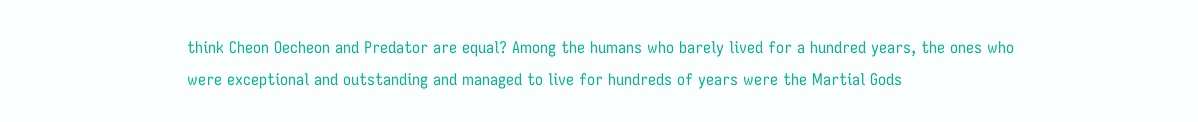think Cheon Oecheon and Predator are equal? Among the humans who barely lived for a hundred years, the ones who were exceptional and outstanding and managed to live for hundreds of years were the Martial Gods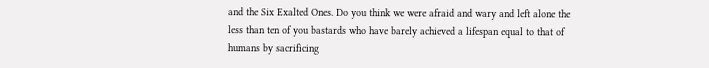and the Six Exalted Ones. Do you think we were afraid and wary and left alone the less than ten of you bastards who have barely achieved a lifespan equal to that of humans by sacrificing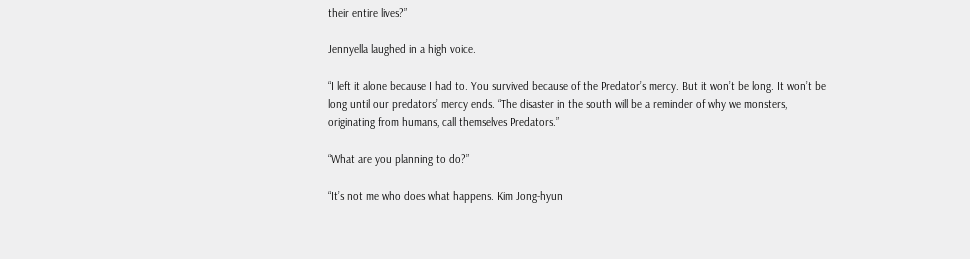their entire lives?”

Jennyella laughed in a high voice.

“I left it alone because I had to. You survived because of the Predator’s mercy. But it won’t be long. It won’t be long until our predators’ mercy ends. “The disaster in the south will be a reminder of why we monsters, originating from humans, call themselves Predators.”

“What are you planning to do?”

“It’s not me who does what happens. Kim Jong-hyun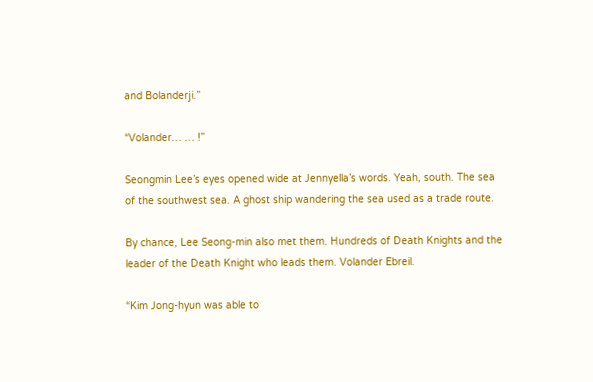and Bolanderji.”

“Volander… … !”

Seongmin Lee’s eyes opened wide at Jennyella’s words. Yeah, south. The sea of the southwest sea. A ghost ship wandering the sea used as a trade route.

By chance, Lee Seong-min also met them. Hundreds of Death Knights and the leader of the Death Knight who leads them. Volander Ebreil.

“Kim Jong-hyun was able to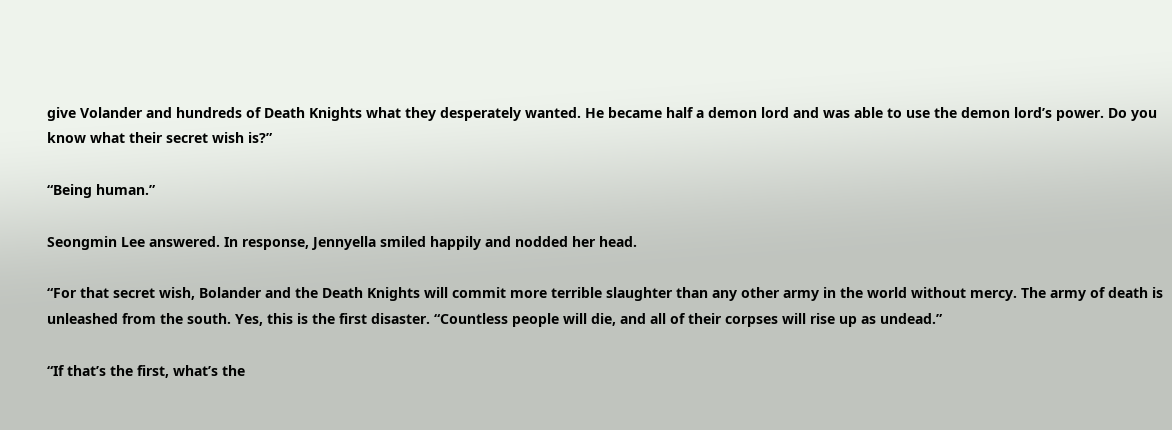give Volander and hundreds of Death Knights what they desperately wanted. He became half a demon lord and was able to use the demon lord’s power. Do you know what their secret wish is?”

“Being human.”

Seongmin Lee answered. In response, Jennyella smiled happily and nodded her head.

“For that secret wish, Bolander and the Death Knights will commit more terrible slaughter than any other army in the world without mercy. The army of death is unleashed from the south. Yes, this is the first disaster. “Countless people will die, and all of their corpses will rise up as undead.”

“If that’s the first, what’s the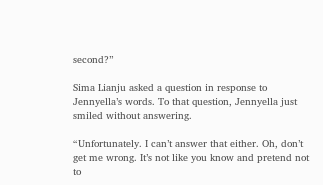second?”

Sima Lianju asked a question in response to Jennyella’s words. To that question, Jennyella just smiled without answering.

“Unfortunately. I can’t answer that either. Oh, don’t get me wrong. It’s not like you know and pretend not to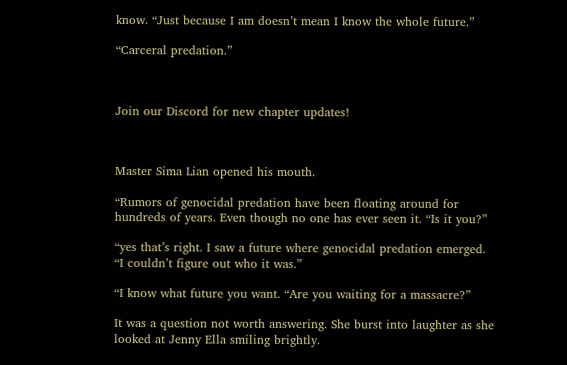know. “Just because I am doesn’t mean I know the whole future.”

“Carceral predation.”



Join our Discord for new chapter updates!



Master Sima Lian opened his mouth.

“Rumors of genocidal predation have been floating around for hundreds of years. Even though no one has ever seen it. “Is it you?”

“yes that’s right. I saw a future where genocidal predation emerged. “I couldn’t figure out who it was.”

“I know what future you want. “Are you waiting for a massacre?”

It was a question not worth answering. She burst into laughter as she looked at Jenny Ella smiling brightly.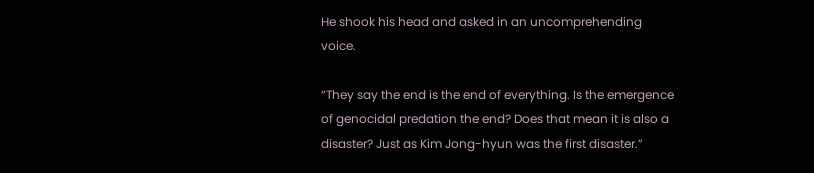He shook his head and asked in an uncomprehending voice.

“They say the end is the end of everything. Is the emergence of genocidal predation the end? Does that mean it is also a disaster? Just as Kim Jong-hyun was the first disaster.”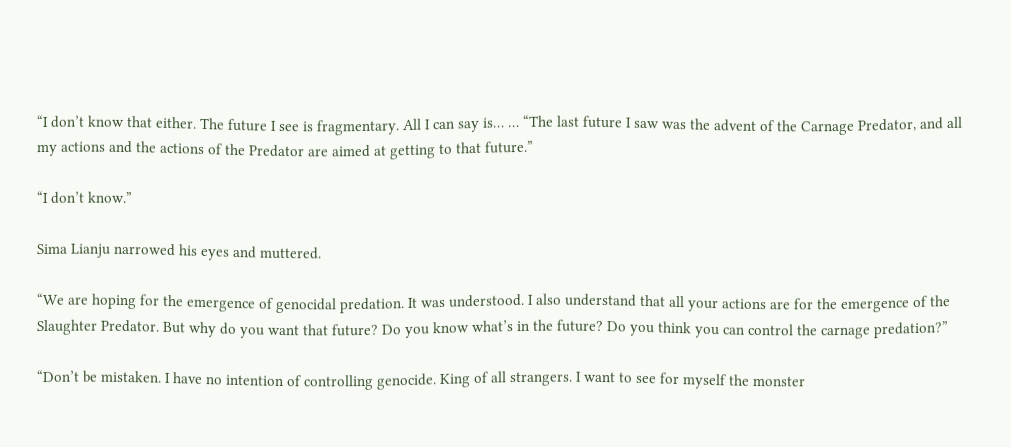“I don’t know that either. The future I see is fragmentary. All I can say is… … “The last future I saw was the advent of the Carnage Predator, and all my actions and the actions of the Predator are aimed at getting to that future.”

“I don’t know.”

Sima Lianju narrowed his eyes and muttered.

“We are hoping for the emergence of genocidal predation. It was understood. I also understand that all your actions are for the emergence of the Slaughter Predator. But why do you want that future? Do you know what’s in the future? Do you think you can control the carnage predation?”

“Don’t be mistaken. I have no intention of controlling genocide. King of all strangers. I want to see for myself the monster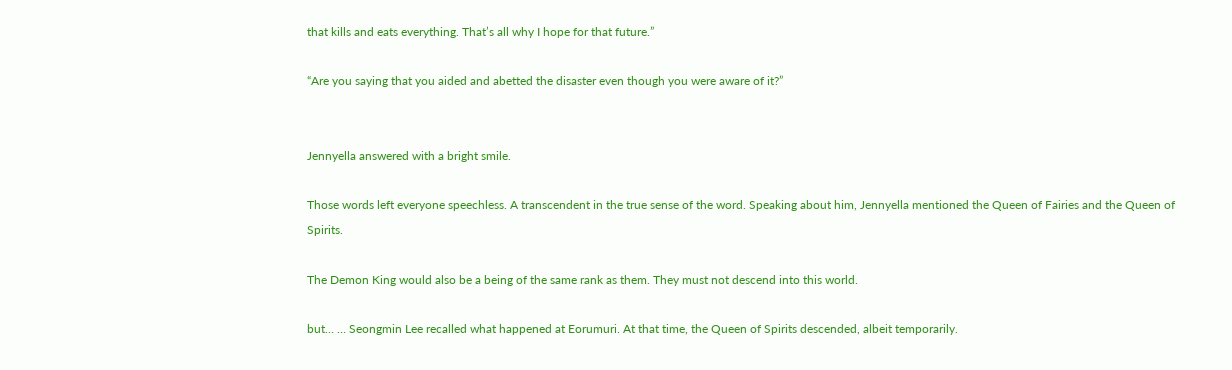that kills and eats everything. That’s all why I hope for that future.”

“Are you saying that you aided and abetted the disaster even though you were aware of it?”


Jennyella answered with a bright smile.

Those words left everyone speechless. A transcendent in the true sense of the word. Speaking about him, Jennyella mentioned the Queen of Fairies and the Queen of Spirits.

The Demon King would also be a being of the same rank as them. They must not descend into this world.

but… … Seongmin Lee recalled what happened at Eorumuri. At that time, the Queen of Spirits descended, albeit temporarily.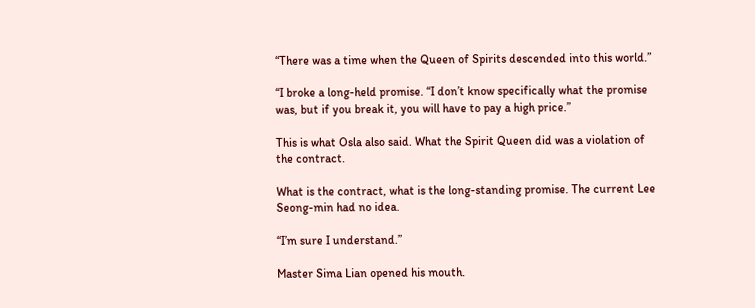“There was a time when the Queen of Spirits descended into this world.”

“I broke a long-held promise. “I don’t know specifically what the promise was, but if you break it, you will have to pay a high price.”

This is what Osla also said. What the Spirit Queen did was a violation of the contract.

What is the contract, what is the long-standing promise. The current Lee Seong-min had no idea.

“I’m sure I understand.”

Master Sima Lian opened his mouth.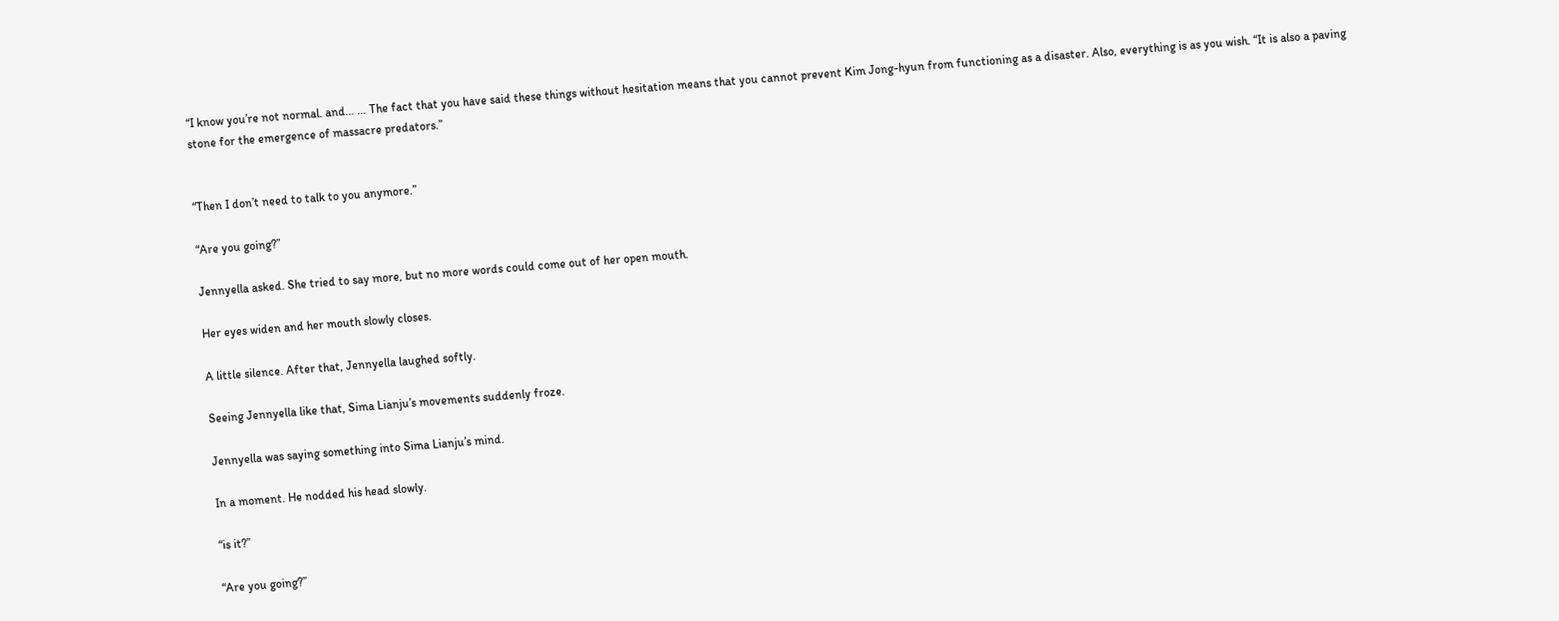“I know you’re not normal. and… … The fact that you have said these things without hesitation means that you cannot prevent Kim Jong-hyun from functioning as a disaster. Also, everything is as you wish. “It is also a paving stone for the emergence of massacre predators.”


“Then I don’t need to talk to you anymore.”

“Are you going?”

Jennyella asked. She tried to say more, but no more words could come out of her open mouth.

Her eyes widen and her mouth slowly closes.

A little silence. After that, Jennyella laughed softly.

Seeing Jennyella like that, Sima Lianju’s movements suddenly froze.

Jennyella was saying something into Sima Lianju’s mind.

In a moment. He nodded his head slowly.

“is it?”

“Are you going?”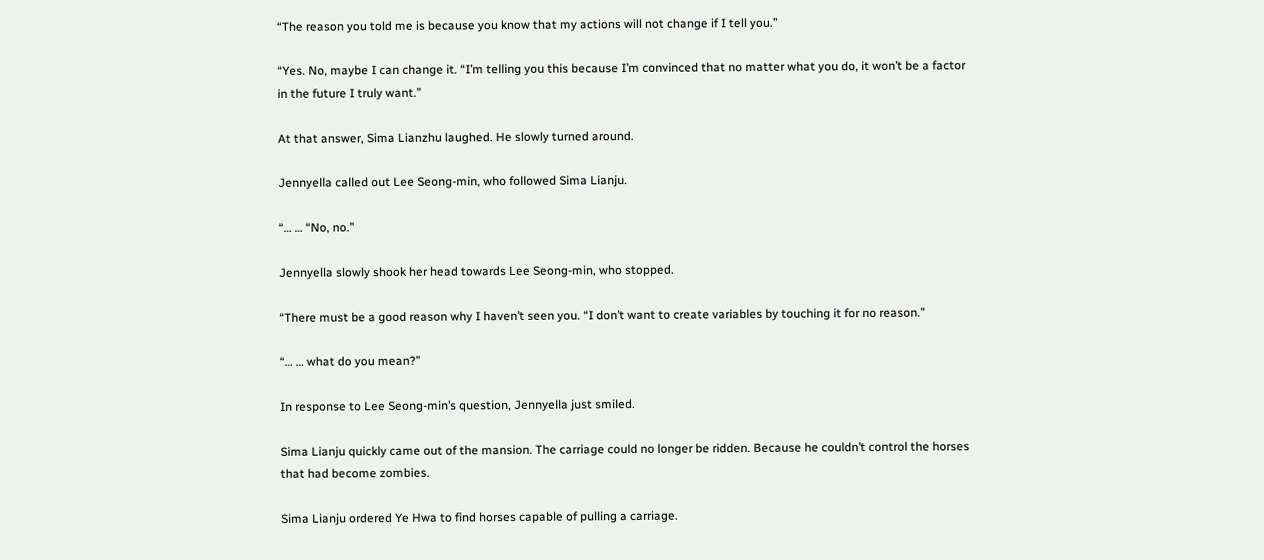“The reason you told me is because you know that my actions will not change if I tell you.”

“Yes. No, maybe I can change it. “I’m telling you this because I’m convinced that no matter what you do, it won’t be a factor in the future I truly want.”

At that answer, Sima Lianzhu laughed. He slowly turned around.

Jennyella called out Lee Seong-min, who followed Sima Lianju.

“… … “No, no.”

Jennyella slowly shook her head towards Lee Seong-min, who stopped.

“There must be a good reason why I haven’t seen you. “I don’t want to create variables by touching it for no reason.”

“… … what do you mean?”

In response to Lee Seong-min’s question, Jennyella just smiled.

Sima Lianju quickly came out of the mansion. The carriage could no longer be ridden. Because he couldn’t control the horses that had become zombies.

Sima Lianju ordered Ye Hwa to find horses capable of pulling a carriage.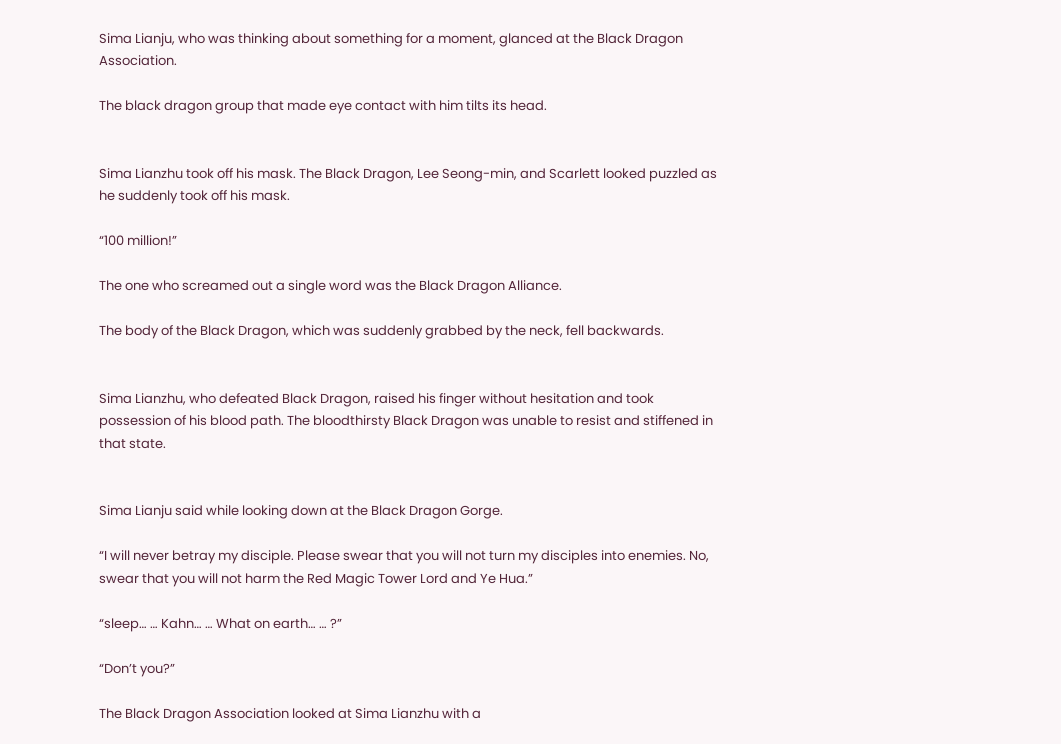Sima Lianju, who was thinking about something for a moment, glanced at the Black Dragon Association.

The black dragon group that made eye contact with him tilts its head.


Sima Lianzhu took off his mask. The Black Dragon, Lee Seong-min, and Scarlett looked puzzled as he suddenly took off his mask.

“100 million!”

The one who screamed out a single word was the Black Dragon Alliance.

The body of the Black Dragon, which was suddenly grabbed by the neck, fell backwards.


Sima Lianzhu, who defeated Black Dragon, raised his finger without hesitation and took possession of his blood path. The bloodthirsty Black Dragon was unable to resist and stiffened in that state.


Sima Lianju said while looking down at the Black Dragon Gorge.

“I will never betray my disciple. Please swear that you will not turn my disciples into enemies. No, swear that you will not harm the Red Magic Tower Lord and Ye Hua.”

“sleep… … Kahn… … What on earth… … ?”

“Don’t you?”

The Black Dragon Association looked at Sima Lianzhu with a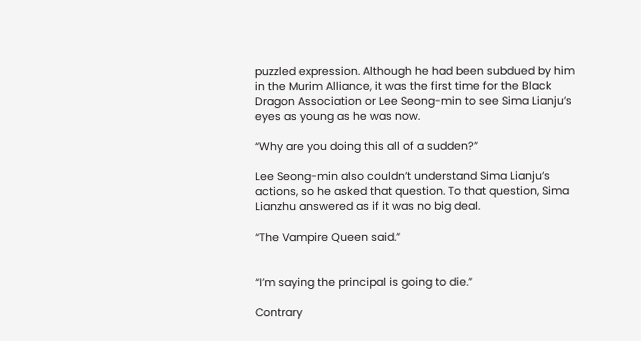puzzled expression. Although he had been subdued by him in the Murim Alliance, it was the first time for the Black Dragon Association or Lee Seong-min to see Sima Lianju’s eyes as young as he was now.

“Why are you doing this all of a sudden?”

Lee Seong-min also couldn’t understand Sima Lianju’s actions, so he asked that question. To that question, Sima Lianzhu answered as if it was no big deal.

“The Vampire Queen said.”


“I’m saying the principal is going to die.”

Contrary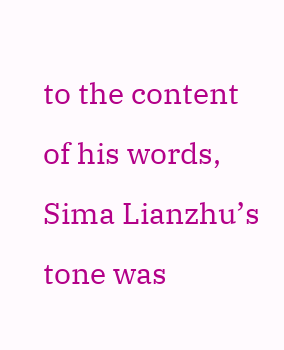to the content of his words, Sima Lianzhu’s tone was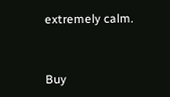extremely calm.


Buy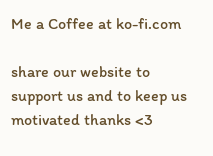Me a Coffee at ko-fi.com

share our website to support us and to keep us motivated thanks <3